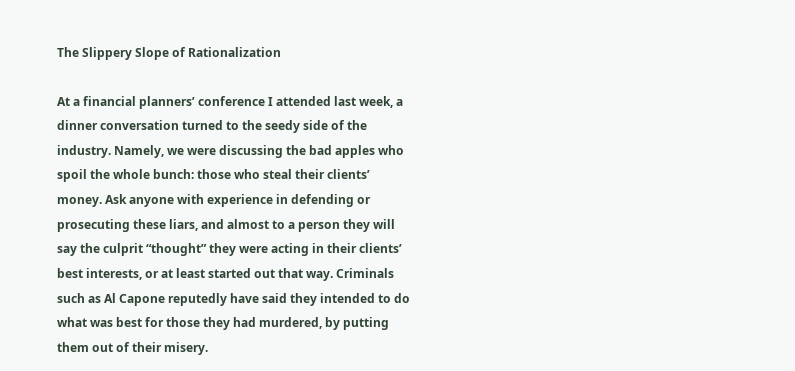The Slippery Slope of Rationalization

At a financial planners’ conference I attended last week, a dinner conversation turned to the seedy side of the industry. Namely, we were discussing the bad apples who spoil the whole bunch: those who steal their clients’ money. Ask anyone with experience in defending or prosecuting these liars, and almost to a person they will say the culprit “thought” they were acting in their clients’ best interests, or at least started out that way. Criminals such as Al Capone reputedly have said they intended to do what was best for those they had murdered, by putting them out of their misery.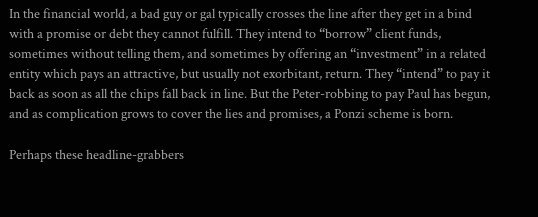In the financial world, a bad guy or gal typically crosses the line after they get in a bind with a promise or debt they cannot fulfill. They intend to “borrow” client funds, sometimes without telling them, and sometimes by offering an “investment” in a related entity which pays an attractive, but usually not exorbitant, return. They “intend” to pay it back as soon as all the chips fall back in line. But the Peter-robbing to pay Paul has begun, and as complication grows to cover the lies and promises, a Ponzi scheme is born.

Perhaps these headline-grabbers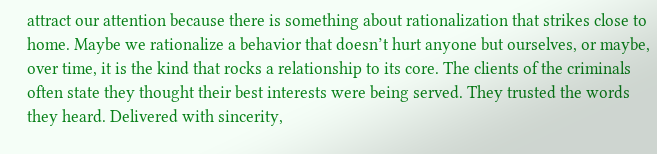attract our attention because there is something about rationalization that strikes close to home. Maybe we rationalize a behavior that doesn’t hurt anyone but ourselves, or maybe, over time, it is the kind that rocks a relationship to its core. The clients of the criminals often state they thought their best interests were being served. They trusted the words they heard. Delivered with sincerity,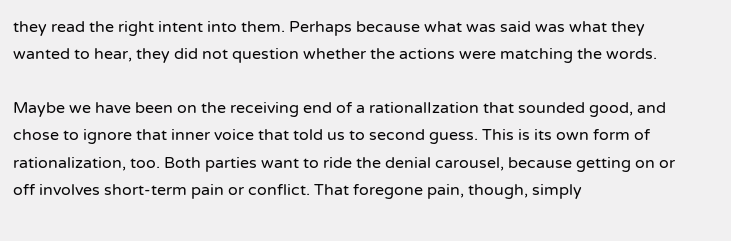they read the right intent into them. Perhaps because what was said was what they wanted to hear, they did not question whether the actions were matching the words.

Maybe we have been on the receiving end of a rationalIzation that sounded good, and chose to ignore that inner voice that told us to second guess. This is its own form of rationalization, too. Both parties want to ride the denial carousel, because getting on or off involves short-term pain or conflict. That foregone pain, though, simply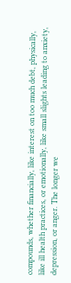compounds, whether financially, like interest on too much debt, physically, like ill health practices, or emotionally, like small slights leading to anxiety, depression, or anger. The longer we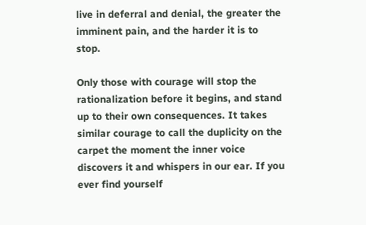live in deferral and denial, the greater the imminent pain, and the harder it is to stop.

Only those with courage will stop the rationalization before it begins, and stand up to their own consequences. It takes similar courage to call the duplicity on the carpet the moment the inner voice discovers it and whispers in our ear. If you ever find yourself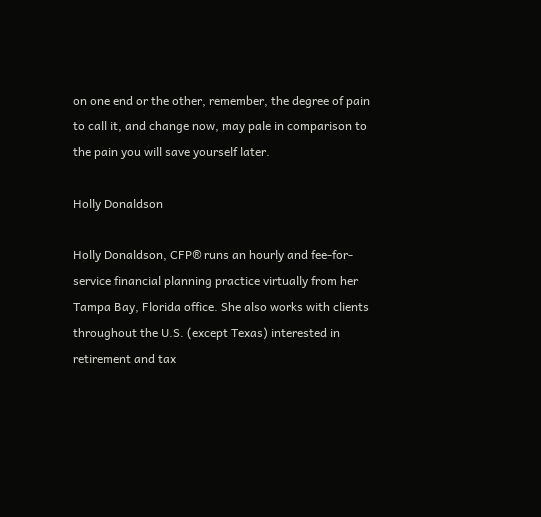on one end or the other, remember, the degree of pain to call it, and change now, may pale in comparison to the pain you will save yourself later.

Holly Donaldson

Holly Donaldson, CFP® runs an hourly and fee-for-service financial planning practice virtually from her Tampa Bay, Florida office. She also works with clients throughout the U.S. (except Texas) interested in retirement and tax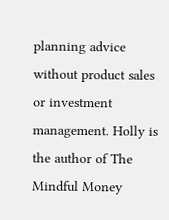planning advice without product sales or investment management. Holly is the author of The Mindful Money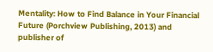Mentality: How to Find Balance in Your Financial Future (Porchview Publishing, 2013) and publisher of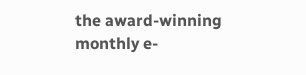the award-winning monthly e-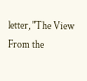letter, "The View From the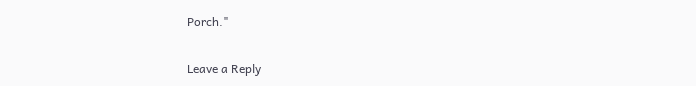Porch."

Leave a Reply